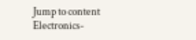Jump to content
Electronics-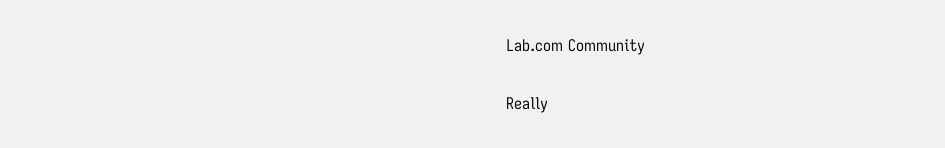Lab.com Community

Really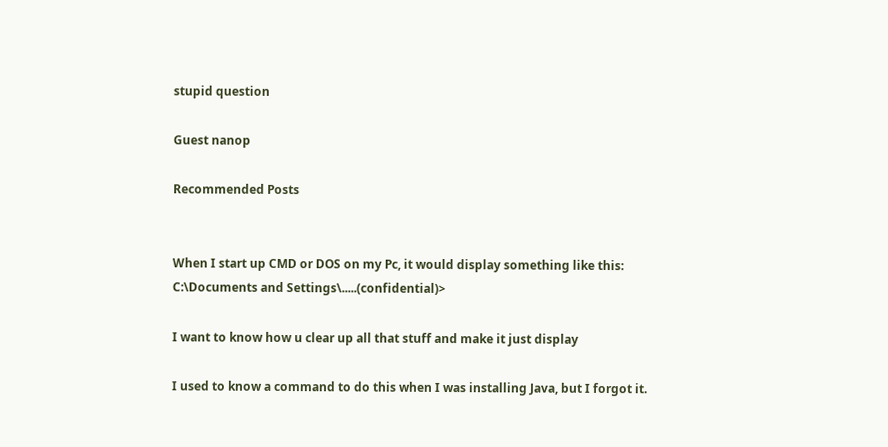stupid question

Guest nanop

Recommended Posts


When I start up CMD or DOS on my Pc, it would display something like this:
C:\Documents and Settings\.....(confidential)>

I want to know how u clear up all that stuff and make it just display

I used to know a command to do this when I was installing Java, but I forgot it.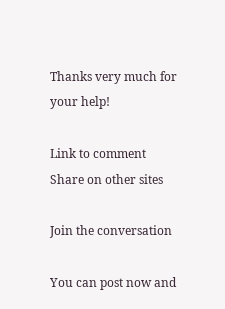Thanks very much for your help!

Link to comment
Share on other sites

Join the conversation

You can post now and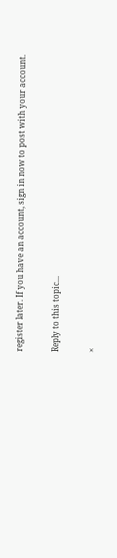register later. If you have an account, sign in now to post with your account.

Reply to this topic...

×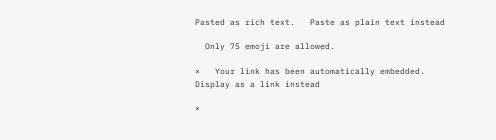Pasted as rich text.   Paste as plain text instead

  Only 75 emoji are allowed.

×   Your link has been automatically embedded.   Display as a link instead

×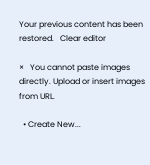Your previous content has been restored.   Clear editor

×   You cannot paste images directly. Upload or insert images from URL.

  • Create New...